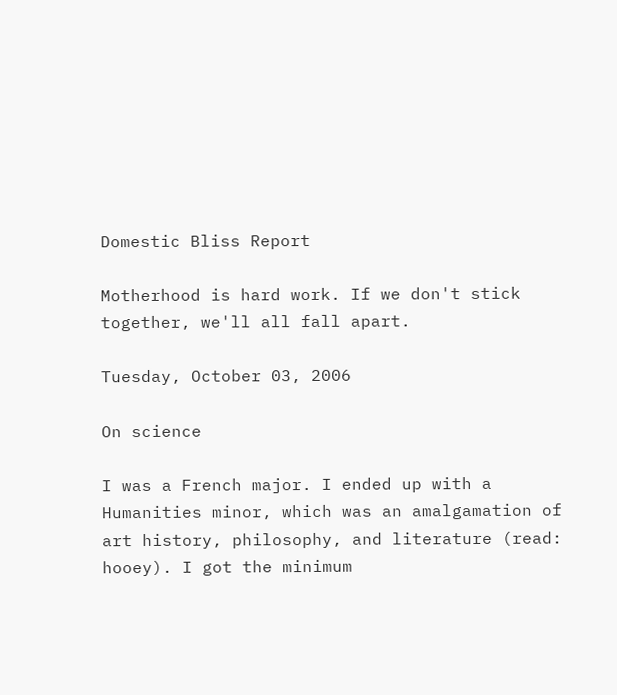Domestic Bliss Report

Motherhood is hard work. If we don't stick together, we'll all fall apart.

Tuesday, October 03, 2006

On science

I was a French major. I ended up with a Humanities minor, which was an amalgamation of art history, philosophy, and literature (read: hooey). I got the minimum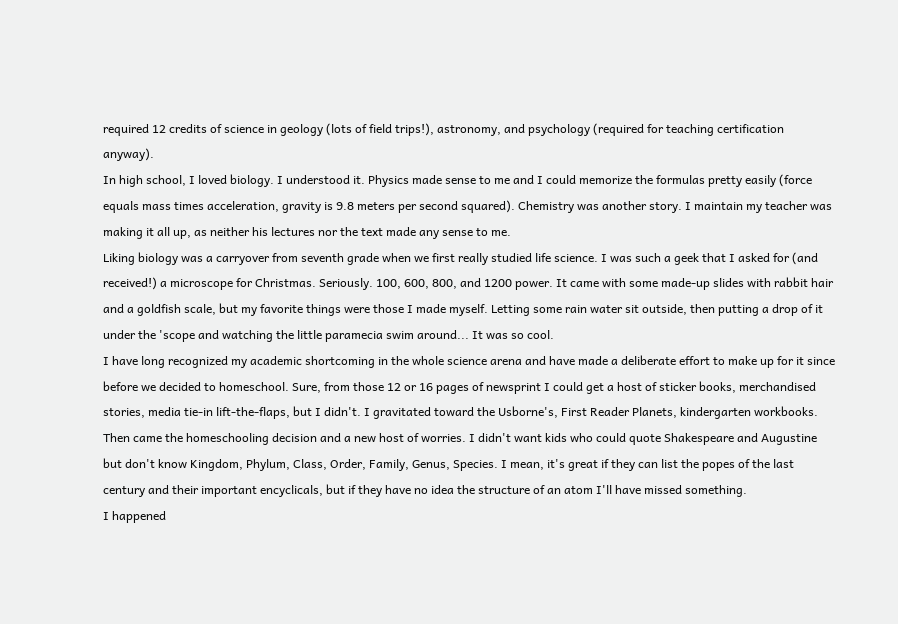required 12 credits of science in geology (lots of field trips!), astronomy, and psychology (required for teaching certification anyway).
In high school, I loved biology. I understood it. Physics made sense to me and I could memorize the formulas pretty easily (force equals mass times acceleration, gravity is 9.8 meters per second squared). Chemistry was another story. I maintain my teacher was making it all up, as neither his lectures nor the text made any sense to me.
Liking biology was a carryover from seventh grade when we first really studied life science. I was such a geek that I asked for (and received!) a microscope for Christmas. Seriously. 100, 600, 800, and 1200 power. It came with some made-up slides with rabbit hair and a goldfish scale, but my favorite things were those I made myself. Letting some rain water sit outside, then putting a drop of it under the 'scope and watching the little paramecia swim around... It was so cool.
I have long recognized my academic shortcoming in the whole science arena and have made a deliberate effort to make up for it since before we decided to homeschool. Sure, from those 12 or 16 pages of newsprint I could get a host of sticker books, merchandised stories, media tie-in lift-the-flaps, but I didn't. I gravitated toward the Usborne's, First Reader Planets, kindergarten workbooks.
Then came the homeschooling decision and a new host of worries. I didn't want kids who could quote Shakespeare and Augustine but don't know Kingdom, Phylum, Class, Order, Family, Genus, Species. I mean, it's great if they can list the popes of the last century and their important encyclicals, but if they have no idea the structure of an atom I'll have missed something.
I happened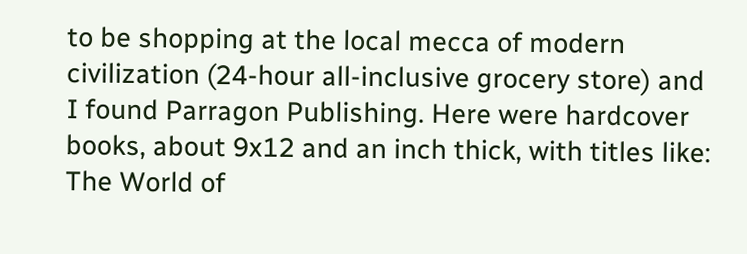to be shopping at the local mecca of modern civilization (24-hour all-inclusive grocery store) and I found Parragon Publishing. Here were hardcover books, about 9x12 and an inch thick, with titles like: The World of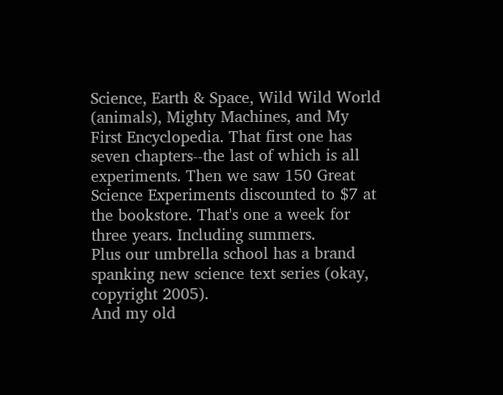Science, Earth & Space, Wild Wild World (animals), Mighty Machines, and My First Encyclopedia. That first one has seven chapters--the last of which is all experiments. Then we saw 150 Great Science Experiments discounted to $7 at the bookstore. That's one a week for three years. Including summers.
Plus our umbrella school has a brand spanking new science text series (okay, copyright 2005).
And my old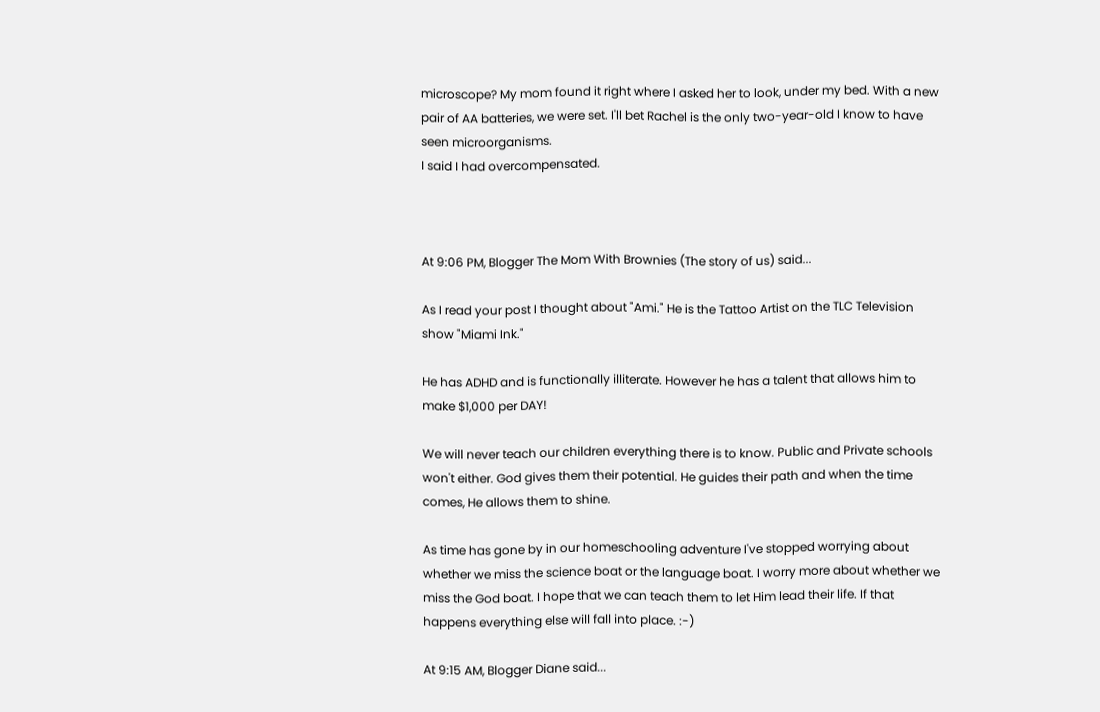microscope? My mom found it right where I asked her to look, under my bed. With a new pair of AA batteries, we were set. I'll bet Rachel is the only two-year-old I know to have seen microorganisms.
I said I had overcompensated.



At 9:06 PM, Blogger The Mom With Brownies (The story of us) said...

As I read your post I thought about "Ami." He is the Tattoo Artist on the TLC Television show "Miami Ink."

He has ADHD and is functionally illiterate. However he has a talent that allows him to make $1,000 per DAY!

We will never teach our children everything there is to know. Public and Private schools won't either. God gives them their potential. He guides their path and when the time comes, He allows them to shine.

As time has gone by in our homeschooling adventure I've stopped worrying about whether we miss the science boat or the language boat. I worry more about whether we miss the God boat. I hope that we can teach them to let Him lead their life. If that happens everything else will fall into place. :-)

At 9:15 AM, Blogger Diane said...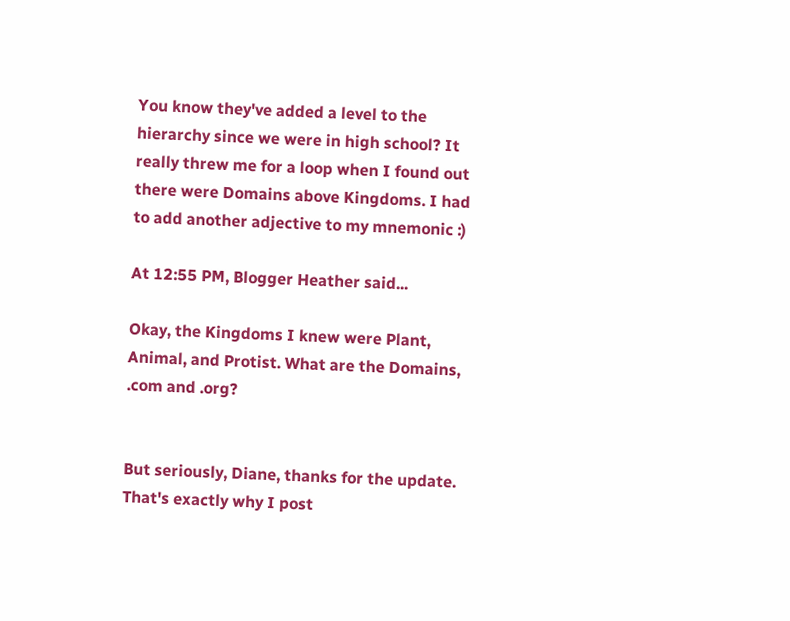You know they've added a level to the hierarchy since we were in high school? It really threw me for a loop when I found out there were Domains above Kingdoms. I had to add another adjective to my mnemonic :)

At 12:55 PM, Blogger Heather said...

Okay, the Kingdoms I knew were Plant, Animal, and Protist. What are the Domains, .com and .org?


But seriously, Diane, thanks for the update. That's exactly why I post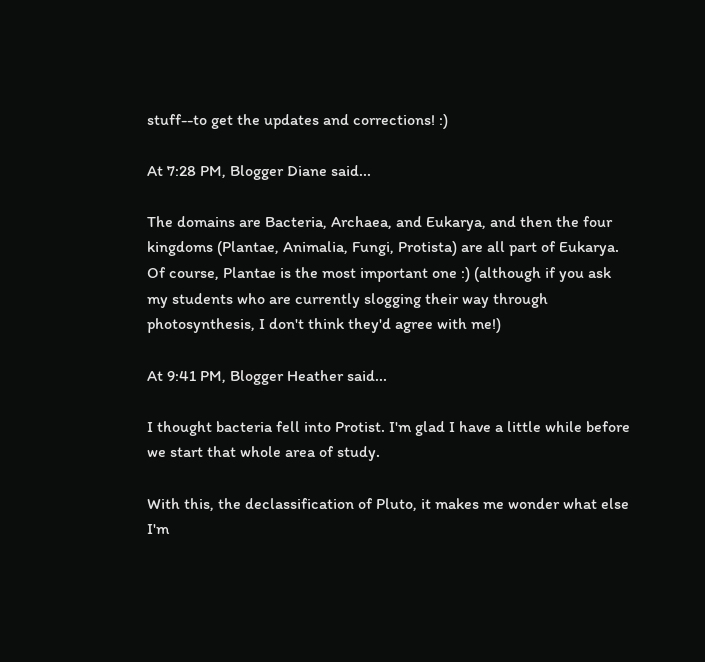stuff--to get the updates and corrections! :)

At 7:28 PM, Blogger Diane said...

The domains are Bacteria, Archaea, and Eukarya, and then the four kingdoms (Plantae, Animalia, Fungi, Protista) are all part of Eukarya. Of course, Plantae is the most important one :) (although if you ask my students who are currently slogging their way through photosynthesis, I don't think they'd agree with me!)

At 9:41 PM, Blogger Heather said...

I thought bacteria fell into Protist. I'm glad I have a little while before we start that whole area of study.

With this, the declassification of Pluto, it makes me wonder what else I'm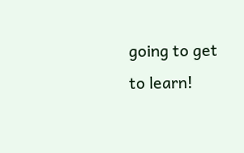going to get to learn!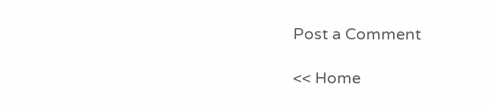Post a Comment

<< Home